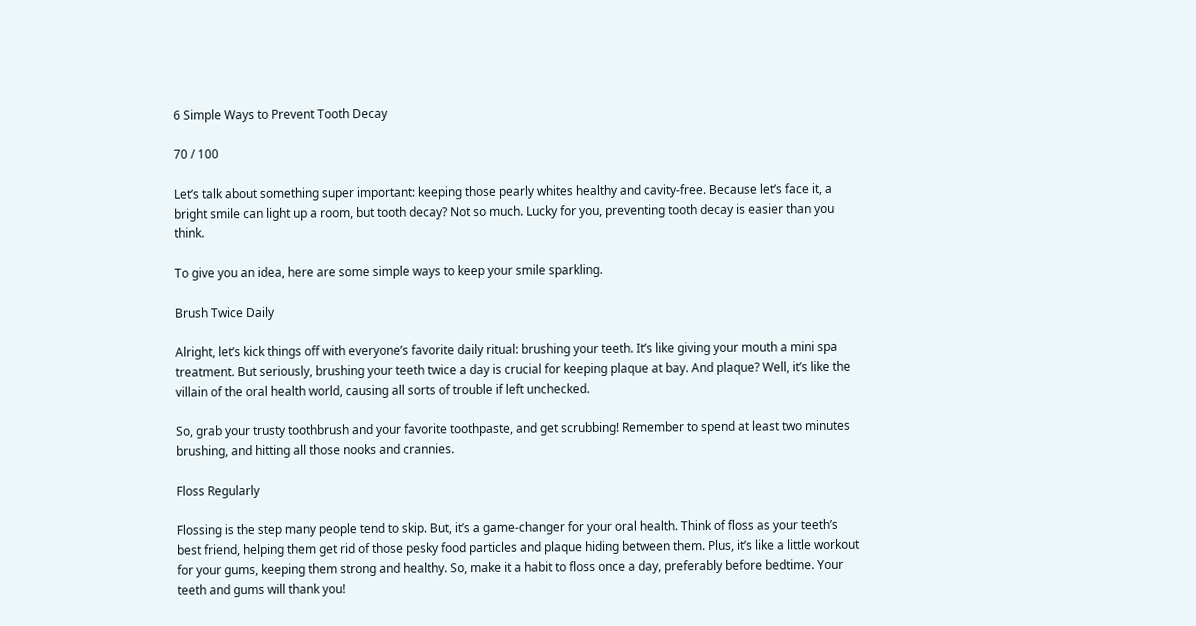6 Simple Ways to Prevent Tooth Decay

70 / 100

Let’s talk about something super important: keeping those pearly whites healthy and cavity-free. Because let’s face it, a bright smile can light up a room, but tooth decay? Not so much. Lucky for you, preventing tooth decay is easier than you think.

To give you an idea, here are some simple ways to keep your smile sparkling.

Brush Twice Daily

Alright, let’s kick things off with everyone’s favorite daily ritual: brushing your teeth. It’s like giving your mouth a mini spa treatment. But seriously, brushing your teeth twice a day is crucial for keeping plaque at bay. And plaque? Well, it’s like the villain of the oral health world, causing all sorts of trouble if left unchecked.

So, grab your trusty toothbrush and your favorite toothpaste, and get scrubbing! Remember to spend at least two minutes brushing, and hitting all those nooks and crannies.

Floss Regularly

Flossing is the step many people tend to skip. But, it’s a game-changer for your oral health. Think of floss as your teeth’s best friend, helping them get rid of those pesky food particles and plaque hiding between them. Plus, it’s like a little workout for your gums, keeping them strong and healthy. So, make it a habit to floss once a day, preferably before bedtime. Your teeth and gums will thank you!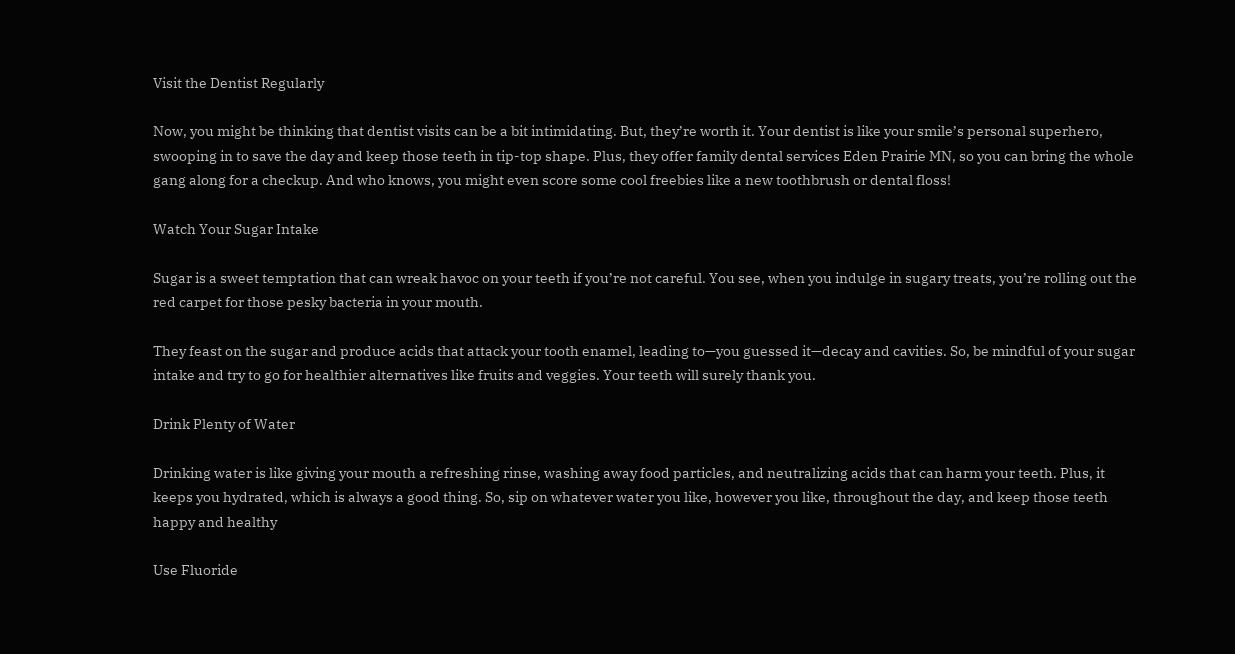Visit the Dentist Regularly

Now, you might be thinking that dentist visits can be a bit intimidating. But, they’re worth it. Your dentist is like your smile’s personal superhero, swooping in to save the day and keep those teeth in tip-top shape. Plus, they offer family dental services Eden Prairie MN, so you can bring the whole gang along for a checkup. And who knows, you might even score some cool freebies like a new toothbrush or dental floss!

Watch Your Sugar Intake

Sugar is a sweet temptation that can wreak havoc on your teeth if you’re not careful. You see, when you indulge in sugary treats, you’re rolling out the red carpet for those pesky bacteria in your mouth.

They feast on the sugar and produce acids that attack your tooth enamel, leading to—you guessed it—decay and cavities. So, be mindful of your sugar intake and try to go for healthier alternatives like fruits and veggies. Your teeth will surely thank you.

Drink Plenty of Water

Drinking water is like giving your mouth a refreshing rinse, washing away food particles, and neutralizing acids that can harm your teeth. Plus, it keeps you hydrated, which is always a good thing. So, sip on whatever water you like, however you like, throughout the day, and keep those teeth happy and healthy

Use Fluoride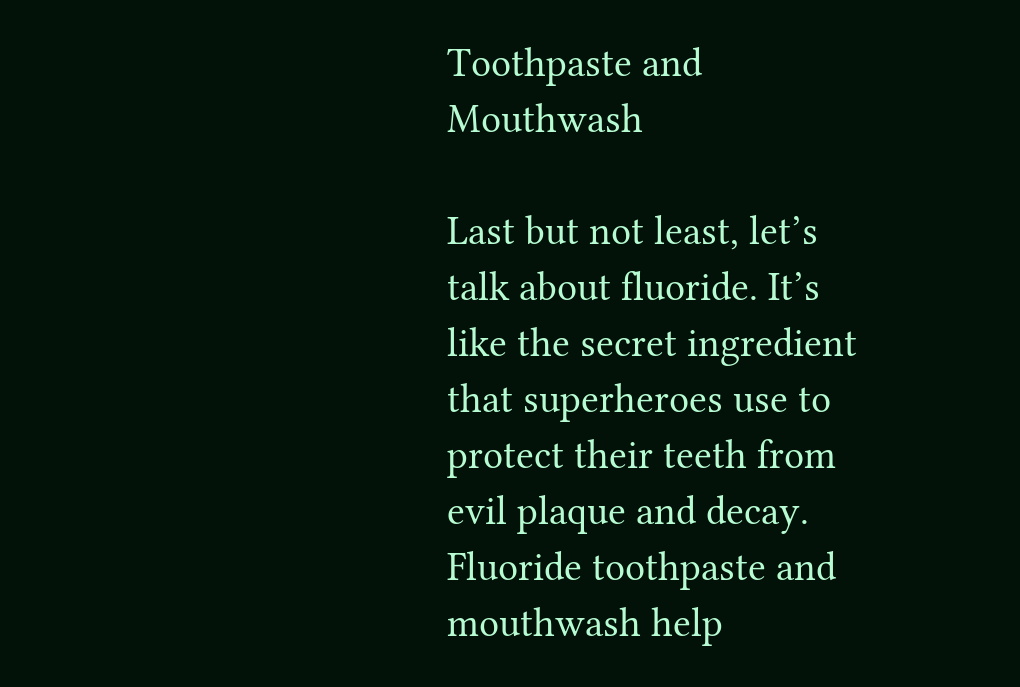Toothpaste and Mouthwash

Last but not least, let’s talk about fluoride. It’s like the secret ingredient that superheroes use to protect their teeth from evil plaque and decay. Fluoride toothpaste and mouthwash help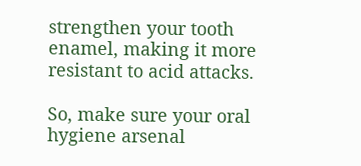strengthen your tooth enamel, making it more resistant to acid attacks.

So, make sure your oral hygiene arsenal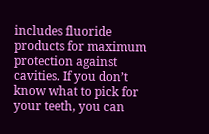includes fluoride products for maximum protection against cavities. If you don’t know what to pick for your teeth, you can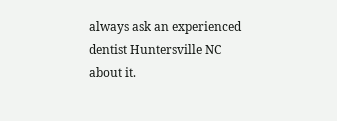always ask an experienced dentist Huntersville NC about it.